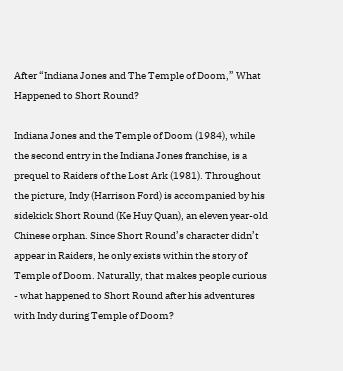After “Indiana Jones and The Temple of Doom,” What Happened to Short Round?

Indiana Jones and the Temple of Doom (1984), while the second entry in the Indiana Jones franchise, is a prequel to Raiders of the Lost Ark (1981). Throughout the picture, Indy (Harrison Ford) is accompanied by his sidekick Short Round (Ke Huy Quan), an eleven year-old Chinese orphan. Since Short Round’s character didn’t appear in Raiders, he only exists within the story of Temple of Doom. Naturally, that makes people curious - what happened to Short Round after his adventures with Indy during Temple of Doom?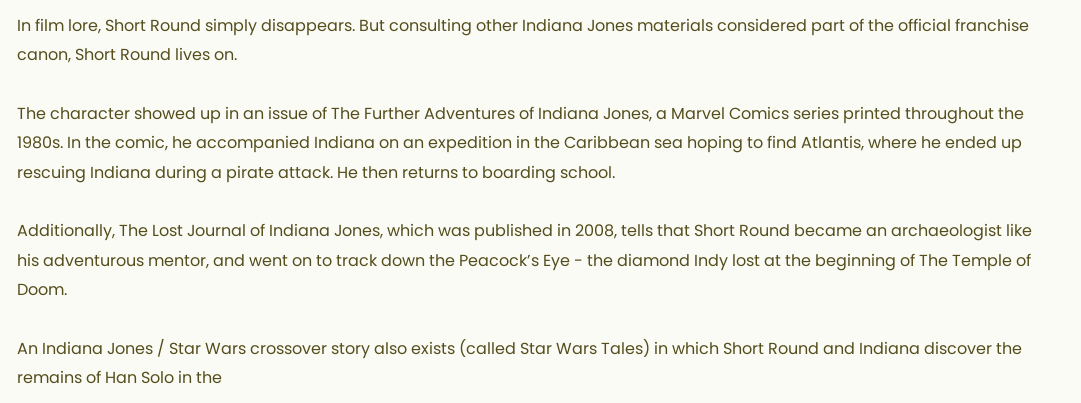In film lore, Short Round simply disappears. But consulting other Indiana Jones materials considered part of the official franchise canon, Short Round lives on.

The character showed up in an issue of The Further Adventures of Indiana Jones, a Marvel Comics series printed throughout the 1980s. In the comic, he accompanied Indiana on an expedition in the Caribbean sea hoping to find Atlantis, where he ended up rescuing Indiana during a pirate attack. He then returns to boarding school.

Additionally, The Lost Journal of Indiana Jones, which was published in 2008, tells that Short Round became an archaeologist like his adventurous mentor, and went on to track down the Peacock’s Eye - the diamond Indy lost at the beginning of The Temple of Doom.

An Indiana Jones / Star Wars crossover story also exists (called Star Wars Tales) in which Short Round and Indiana discover the remains of Han Solo in the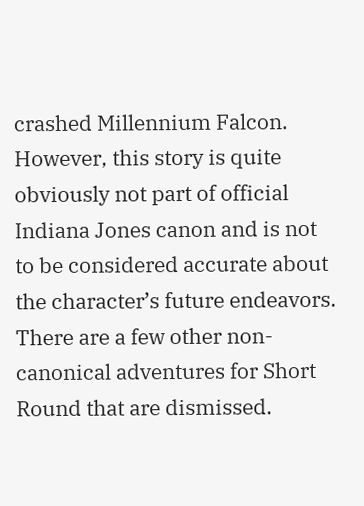crashed Millennium Falcon. However, this story is quite obviously not part of official Indiana Jones canon and is not to be considered accurate about the character’s future endeavors. There are a few other non-canonical adventures for Short Round that are dismissed.